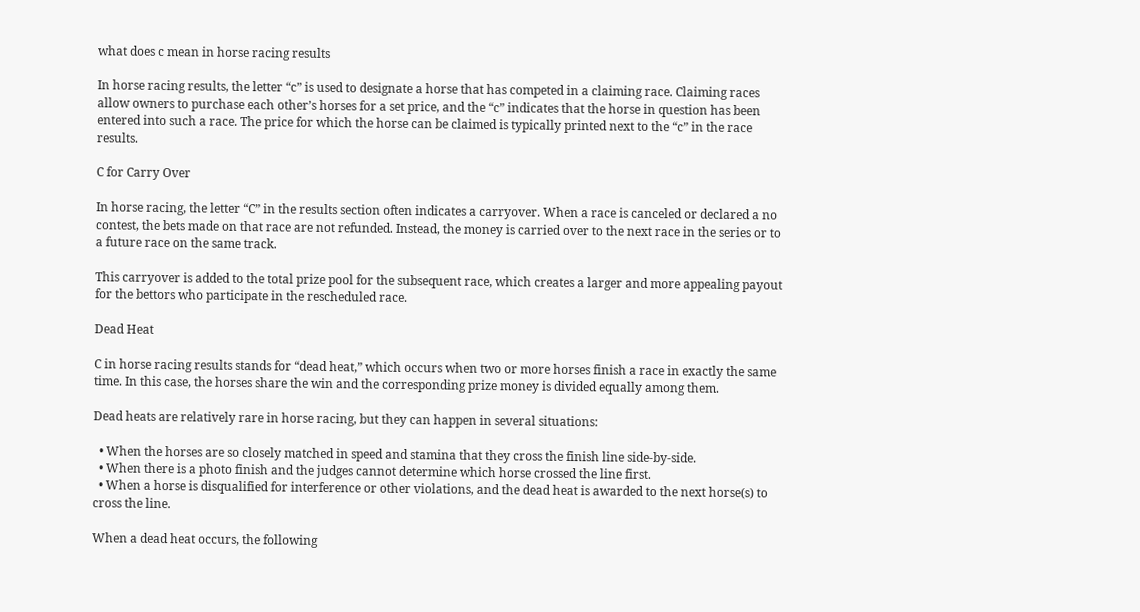what does c mean in horse racing results

In horse racing results, the letter “c” is used to designate a horse that has competed in a claiming race. Claiming races allow owners to purchase each other’s horses for a set price, and the “c” indicates that the horse in question has been entered into such a race. The price for which the horse can be claimed is typically printed next to the “c” in the race results.

C for Carry Over

In horse racing, the letter “C” in the results section often indicates a carryover. When a race is canceled or declared a no contest, the bets made on that race are not refunded. Instead, the money is carried over to the next race in the series or to a future race on the same track.

This carryover is added to the total prize pool for the subsequent race, which creates a larger and more appealing payout for the bettors who participate in the rescheduled race.

Dead Heat

C in horse racing results stands for “dead heat,” which occurs when two or more horses finish a race in exactly the same time. In this case, the horses share the win and the corresponding prize money is divided equally among them.

Dead heats are relatively rare in horse racing, but they can happen in several situations:

  • When the horses are so closely matched in speed and stamina that they cross the finish line side-by-side.
  • When there is a photo finish and the judges cannot determine which horse crossed the line first.
  • When a horse is disqualified for interference or other violations, and the dead heat is awarded to the next horse(s) to cross the line.

When a dead heat occurs, the following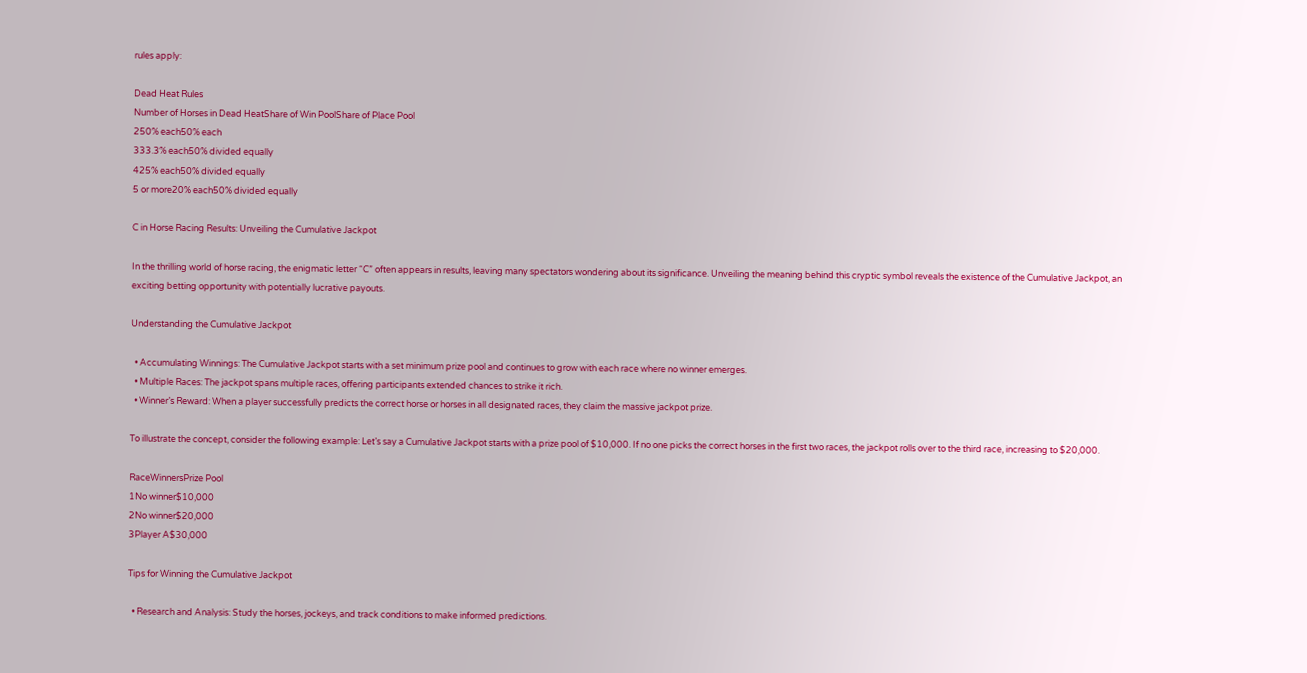rules apply:

Dead Heat Rules
Number of Horses in Dead HeatShare of Win PoolShare of Place Pool
250% each50% each
333.3% each50% divided equally
425% each50% divided equally
5 or more20% each50% divided equally

C in Horse Racing Results: Unveiling the Cumulative Jackpot

In the thrilling world of horse racing, the enigmatic letter “C” often appears in results, leaving many spectators wondering about its significance. Unveiling the meaning behind this cryptic symbol reveals the existence of the Cumulative Jackpot, an exciting betting opportunity with potentially lucrative payouts.

Understanding the Cumulative Jackpot

  • Accumulating Winnings: The Cumulative Jackpot starts with a set minimum prize pool and continues to grow with each race where no winner emerges.
  • Multiple Races: The jackpot spans multiple races, offering participants extended chances to strike it rich.
  • Winner’s Reward: When a player successfully predicts the correct horse or horses in all designated races, they claim the massive jackpot prize.

To illustrate the concept, consider the following example: Let’s say a Cumulative Jackpot starts with a prize pool of $10,000. If no one picks the correct horses in the first two races, the jackpot rolls over to the third race, increasing to $20,000.

RaceWinnersPrize Pool
1No winner$10,000
2No winner$20,000
3Player A$30,000

Tips for Winning the Cumulative Jackpot

  • Research and Analysis: Study the horses, jockeys, and track conditions to make informed predictions.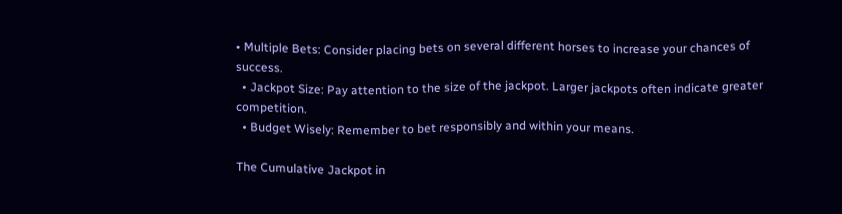• Multiple Bets: Consider placing bets on several different horses to increase your chances of success.
  • Jackpot Size: Pay attention to the size of the jackpot. Larger jackpots often indicate greater competition.
  • Budget Wisely: Remember to bet responsibly and within your means.

The Cumulative Jackpot in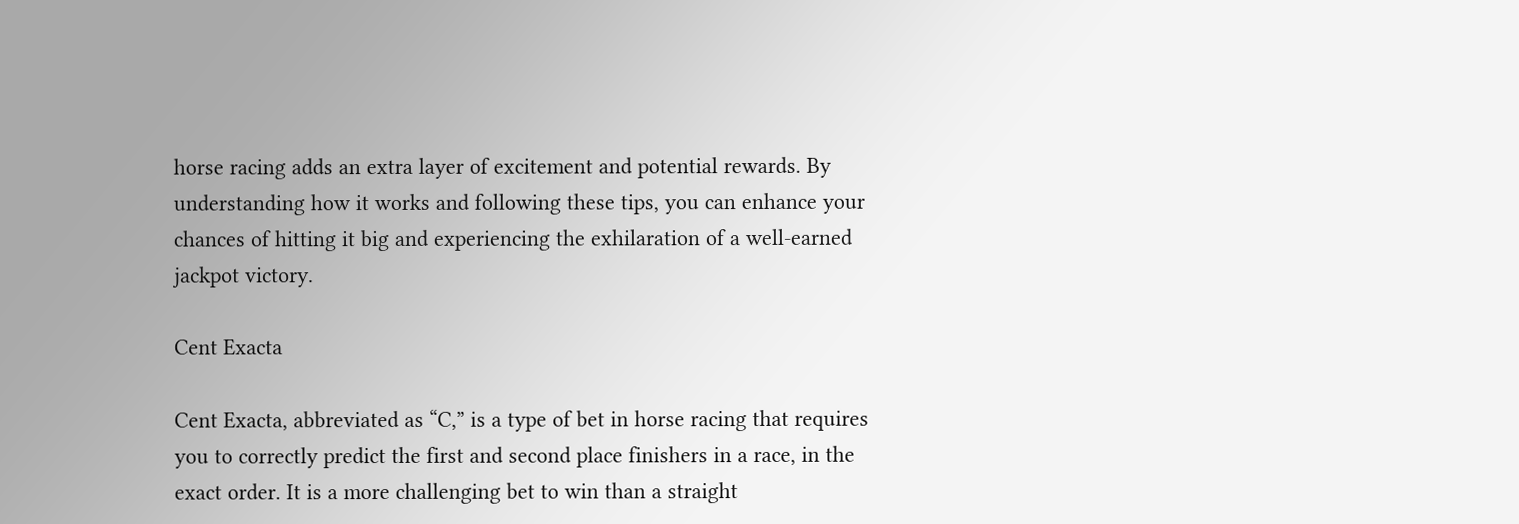horse racing adds an extra layer of excitement and potential rewards. By understanding how it works and following these tips, you can enhance your chances of hitting it big and experiencing the exhilaration of a well-earned jackpot victory.

Cent Exacta

Cent Exacta, abbreviated as “C,” is a type of bet in horse racing that requires you to correctly predict the first and second place finishers in a race, in the exact order. It is a more challenging bet to win than a straight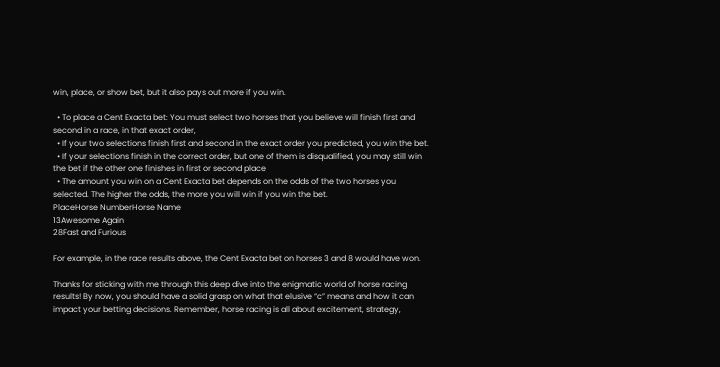win, place, or show bet, but it also pays out more if you win.

  • To place a Cent Exacta bet: You must select two horses that you believe will finish first and second in a race, in that exact order,
  • If your two selections finish first and second in the exact order you predicted, you win the bet.
  • If your selections finish in the correct order, but one of them is disqualified, you may still win the bet if the other one finishes in first or second place
  • The amount you win on a Cent Exacta bet depends on the odds of the two horses you selected. The higher the odds, the more you will win if you win the bet.
PlaceHorse NumberHorse Name
13Awesome Again
28Fast and Furious

For example, in the race results above, the Cent Exacta bet on horses 3 and 8 would have won.

Thanks for sticking with me through this deep dive into the enigmatic world of horse racing results! By now, you should have a solid grasp on what that elusive “c” means and how it can impact your betting decisions. Remember, horse racing is all about excitement, strategy,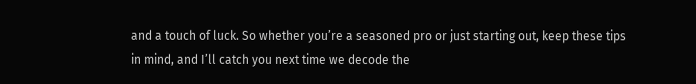and a touch of luck. So whether you’re a seasoned pro or just starting out, keep these tips in mind, and I’ll catch you next time we decode the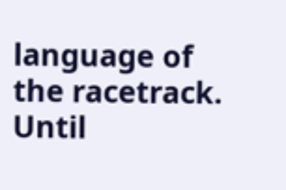language of the racetrack. Until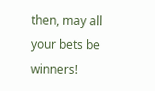then, may all your bets be winners!